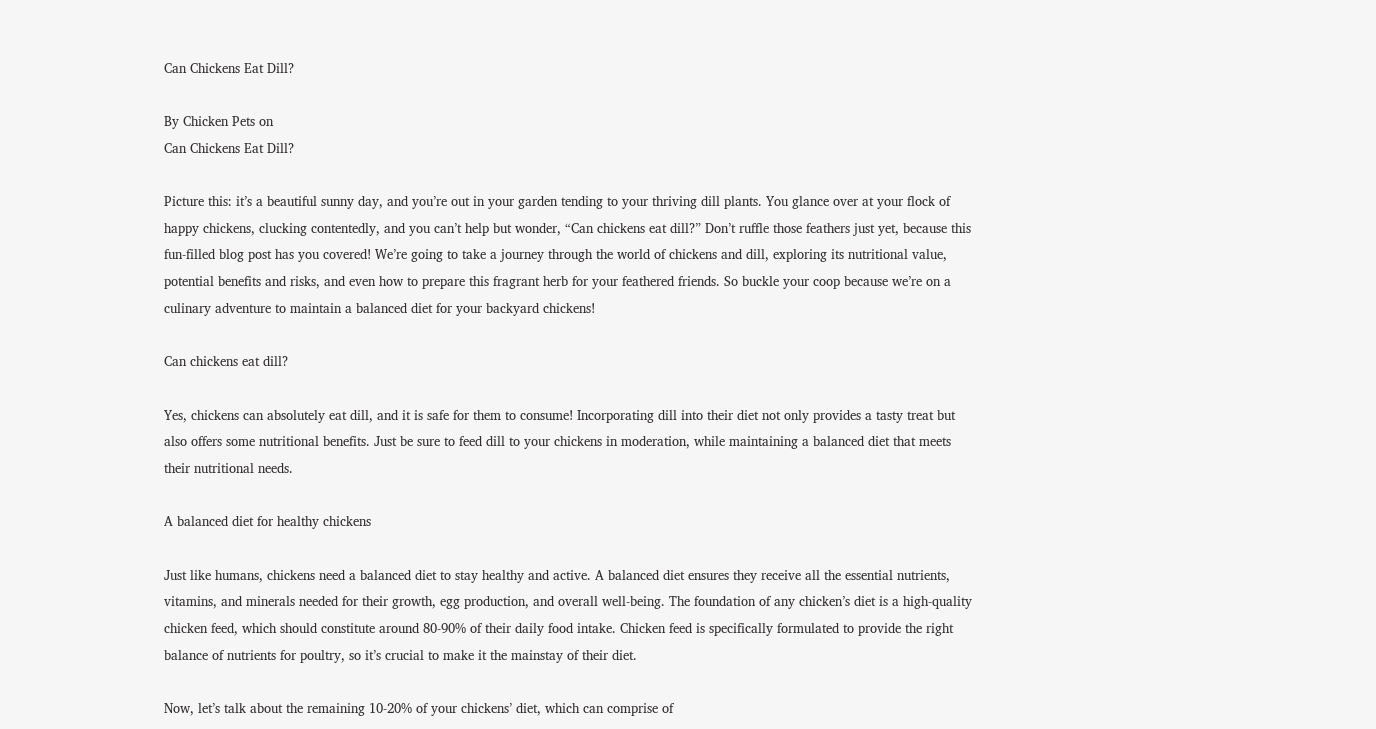Can Chickens Eat Dill?

By Chicken Pets on
Can Chickens Eat Dill?

Picture this: it’s a beautiful sunny day, and you’re out in your garden tending to your thriving dill plants. You glance over at your flock of happy chickens, clucking contentedly, and you can’t help but wonder, “Can chickens eat dill?” Don’t ruffle those feathers just yet, because this fun-filled blog post has you covered! We’re going to take a journey through the world of chickens and dill, exploring its nutritional value, potential benefits and risks, and even how to prepare this fragrant herb for your feathered friends. So buckle your coop because we’re on a culinary adventure to maintain a balanced diet for your backyard chickens!

Can chickens eat dill?

Yes, chickens can absolutely eat dill, and it is safe for them to consume! Incorporating dill into their diet not only provides a tasty treat but also offers some nutritional benefits. Just be sure to feed dill to your chickens in moderation, while maintaining a balanced diet that meets their nutritional needs.

A balanced diet for healthy chickens

Just like humans, chickens need a balanced diet to stay healthy and active. A balanced diet ensures they receive all the essential nutrients, vitamins, and minerals needed for their growth, egg production, and overall well-being. The foundation of any chicken’s diet is a high-quality chicken feed, which should constitute around 80-90% of their daily food intake. Chicken feed is specifically formulated to provide the right balance of nutrients for poultry, so it’s crucial to make it the mainstay of their diet.

Now, let’s talk about the remaining 10-20% of your chickens’ diet, which can comprise of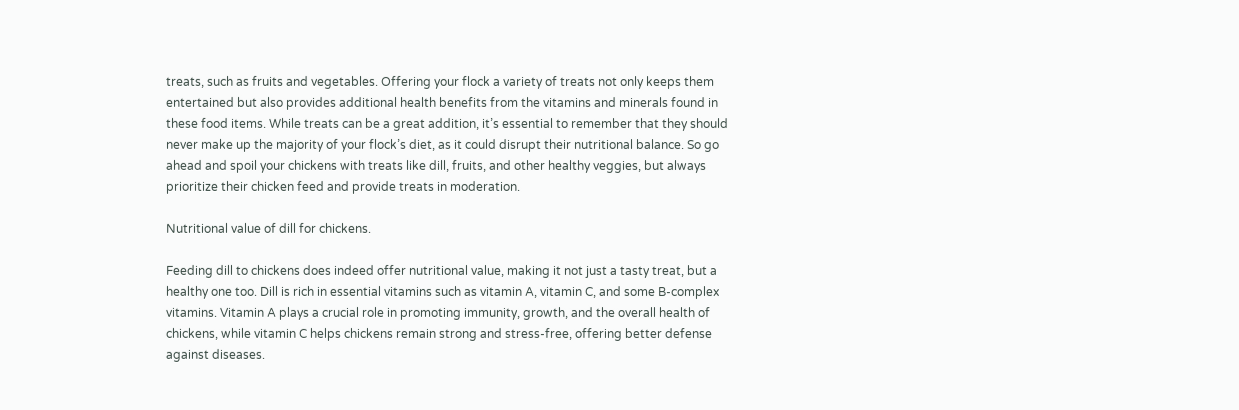treats, such as fruits and vegetables. Offering your flock a variety of treats not only keeps them entertained but also provides additional health benefits from the vitamins and minerals found in these food items. While treats can be a great addition, it’s essential to remember that they should never make up the majority of your flock’s diet, as it could disrupt their nutritional balance. So go ahead and spoil your chickens with treats like dill, fruits, and other healthy veggies, but always prioritize their chicken feed and provide treats in moderation.

Nutritional value of dill for chickens.

Feeding dill to chickens does indeed offer nutritional value, making it not just a tasty treat, but a healthy one too. Dill is rich in essential vitamins such as vitamin A, vitamin C, and some B-complex vitamins. Vitamin A plays a crucial role in promoting immunity, growth, and the overall health of chickens, while vitamin C helps chickens remain strong and stress-free, offering better defense against diseases.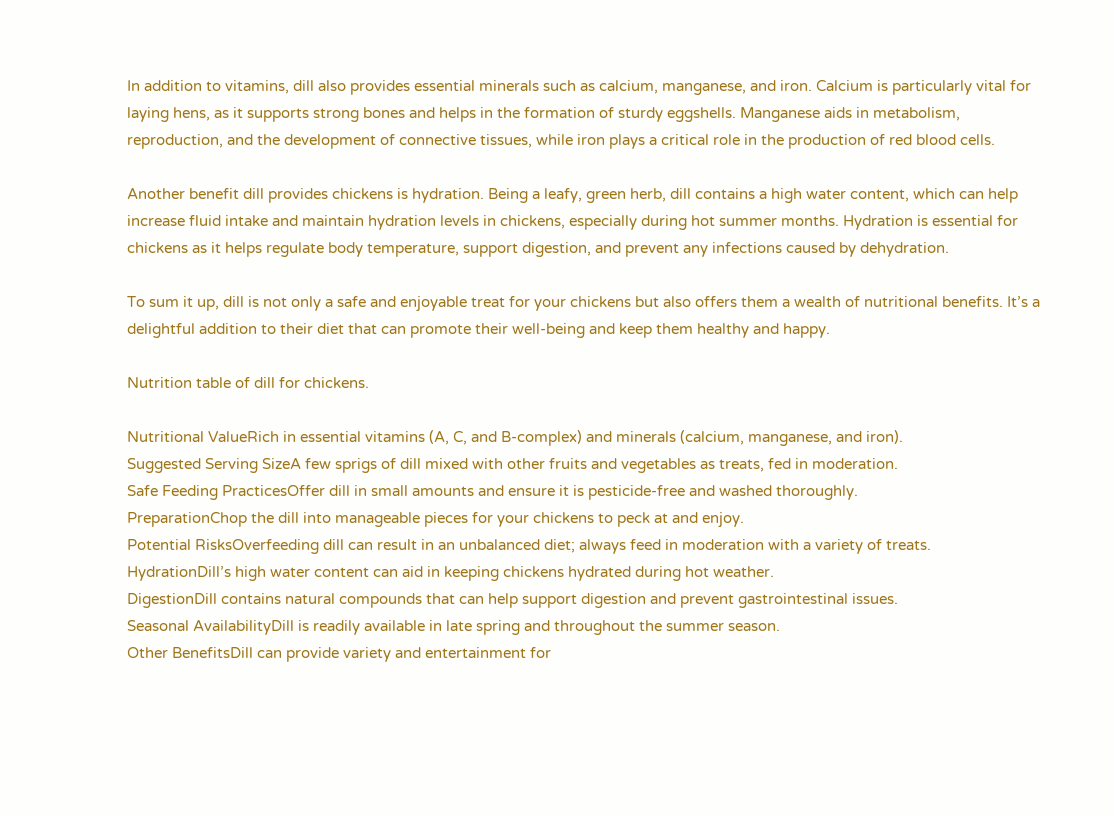In addition to vitamins, dill also provides essential minerals such as calcium, manganese, and iron. Calcium is particularly vital for laying hens, as it supports strong bones and helps in the formation of sturdy eggshells. Manganese aids in metabolism, reproduction, and the development of connective tissues, while iron plays a critical role in the production of red blood cells.

Another benefit dill provides chickens is hydration. Being a leafy, green herb, dill contains a high water content, which can help increase fluid intake and maintain hydration levels in chickens, especially during hot summer months. Hydration is essential for chickens as it helps regulate body temperature, support digestion, and prevent any infections caused by dehydration.

To sum it up, dill is not only a safe and enjoyable treat for your chickens but also offers them a wealth of nutritional benefits. It’s a delightful addition to their diet that can promote their well-being and keep them healthy and happy.

Nutrition table of dill for chickens.

Nutritional ValueRich in essential vitamins (A, C, and B-complex) and minerals (calcium, manganese, and iron).
Suggested Serving SizeA few sprigs of dill mixed with other fruits and vegetables as treats, fed in moderation.
Safe Feeding PracticesOffer dill in small amounts and ensure it is pesticide-free and washed thoroughly.
PreparationChop the dill into manageable pieces for your chickens to peck at and enjoy.
Potential RisksOverfeeding dill can result in an unbalanced diet; always feed in moderation with a variety of treats.
HydrationDill’s high water content can aid in keeping chickens hydrated during hot weather.
DigestionDill contains natural compounds that can help support digestion and prevent gastrointestinal issues.
Seasonal AvailabilityDill is readily available in late spring and throughout the summer season.
Other BenefitsDill can provide variety and entertainment for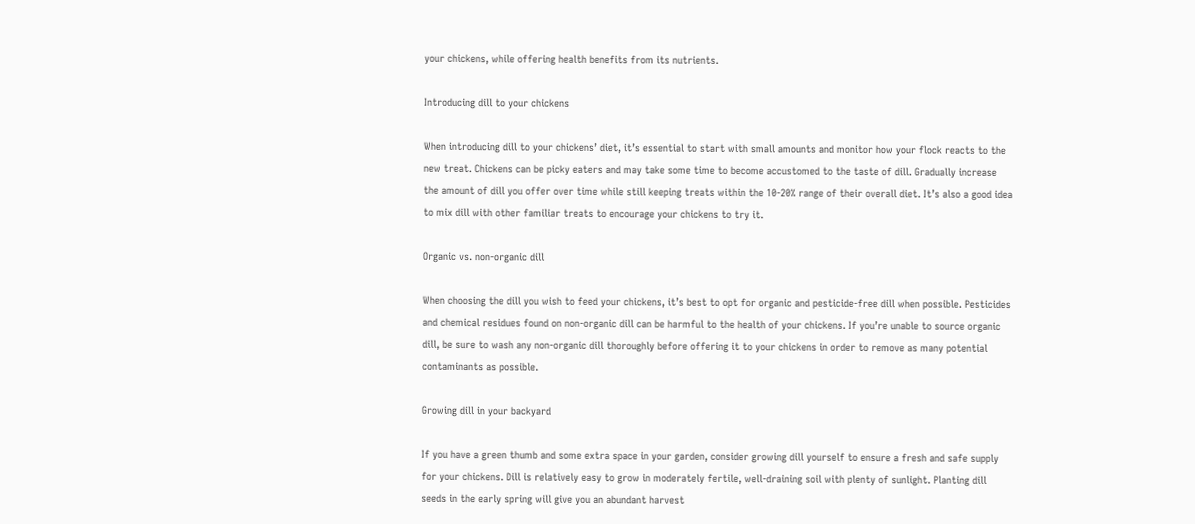your chickens, while offering health benefits from its nutrients.

Introducing dill to your chickens

When introducing dill to your chickens’ diet, it’s essential to start with small amounts and monitor how your flock reacts to the new treat. Chickens can be picky eaters and may take some time to become accustomed to the taste of dill. Gradually increase the amount of dill you offer over time while still keeping treats within the 10-20% range of their overall diet. It’s also a good idea to mix dill with other familiar treats to encourage your chickens to try it.

Organic vs. non-organic dill

When choosing the dill you wish to feed your chickens, it’s best to opt for organic and pesticide-free dill when possible. Pesticides and chemical residues found on non-organic dill can be harmful to the health of your chickens. If you’re unable to source organic dill, be sure to wash any non-organic dill thoroughly before offering it to your chickens in order to remove as many potential contaminants as possible.

Growing dill in your backyard

If you have a green thumb and some extra space in your garden, consider growing dill yourself to ensure a fresh and safe supply for your chickens. Dill is relatively easy to grow in moderately fertile, well-draining soil with plenty of sunlight. Planting dill seeds in the early spring will give you an abundant harvest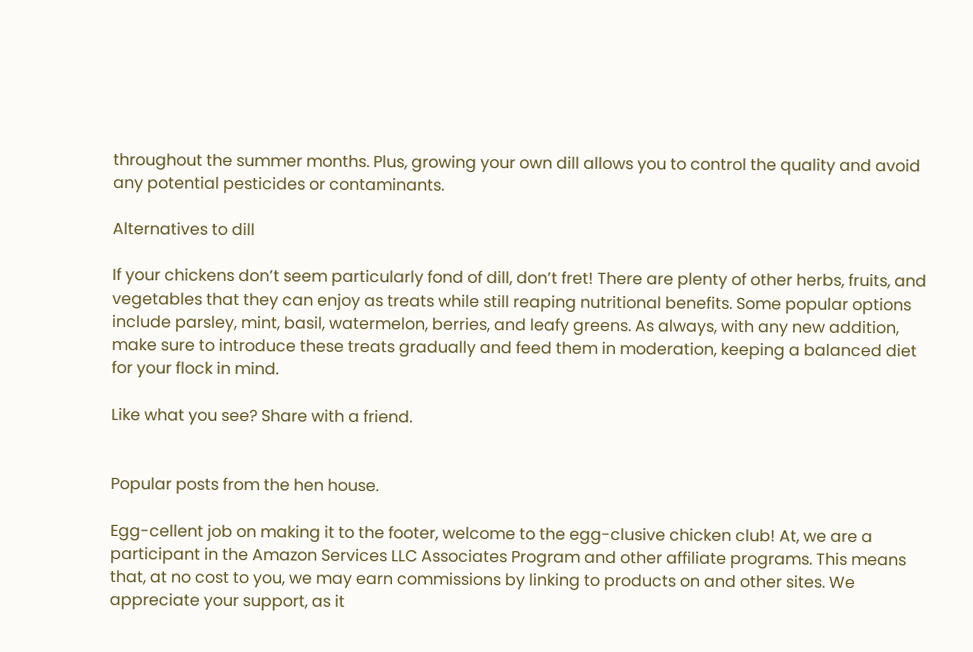throughout the summer months. Plus, growing your own dill allows you to control the quality and avoid any potential pesticides or contaminants.

Alternatives to dill

If your chickens don’t seem particularly fond of dill, don’t fret! There are plenty of other herbs, fruits, and vegetables that they can enjoy as treats while still reaping nutritional benefits. Some popular options include parsley, mint, basil, watermelon, berries, and leafy greens. As always, with any new addition, make sure to introduce these treats gradually and feed them in moderation, keeping a balanced diet for your flock in mind.

Like what you see? Share with a friend.


Popular posts from the hen house.

Egg-cellent job on making it to the footer, welcome to the egg-clusive chicken club! At, we are a participant in the Amazon Services LLC Associates Program and other affiliate programs. This means that, at no cost to you, we may earn commissions by linking to products on and other sites. We appreciate your support, as it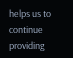helps us to continue providing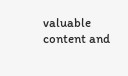valuable content and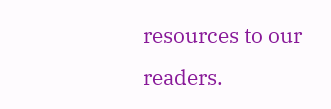resources to our readers.